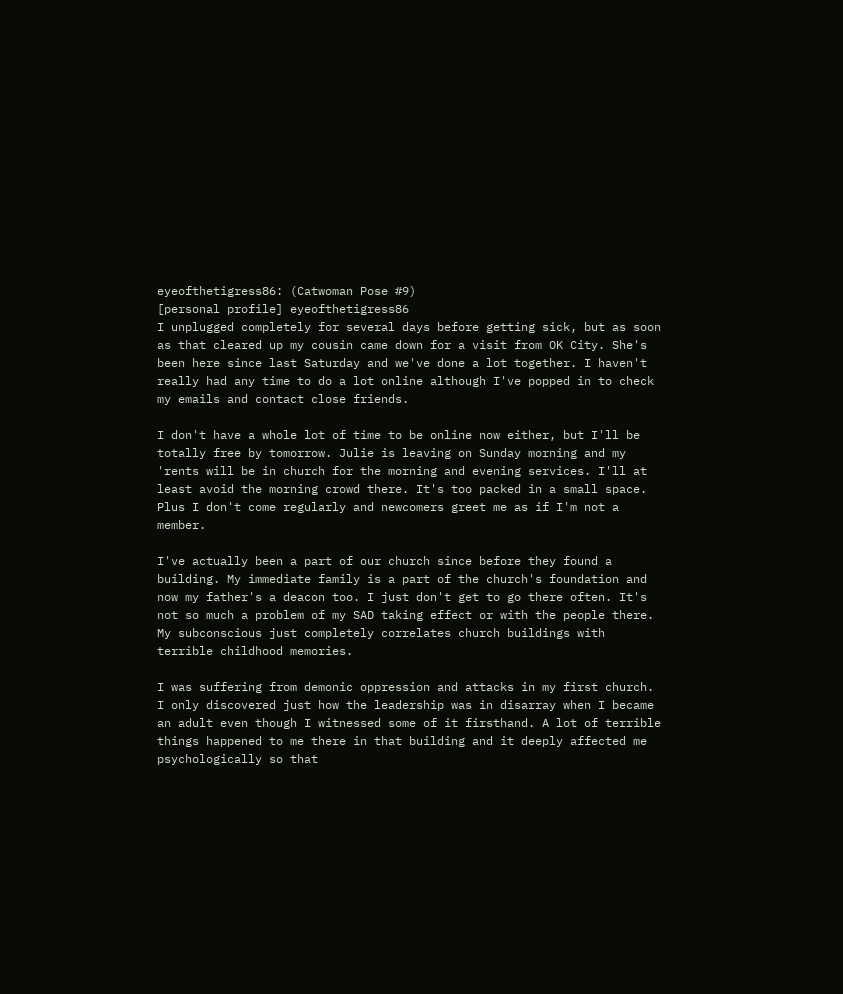eyeofthetigress86: (Catwoman Pose #9)
[personal profile] eyeofthetigress86
I unplugged completely for several days before getting sick, but as soon as that cleared up my cousin came down for a visit from OK City. She's been here since last Saturday and we've done a lot together. I haven't really had any time to do a lot online although I've popped in to check my emails and contact close friends.

I don't have a whole lot of time to be online now either, but I'll be totally free by tomorrow. Julie is leaving on Sunday morning and my 'rents will be in church for the morning and evening services. I'll at least avoid the morning crowd there. It's too packed in a small space. Plus I don't come regularly and newcomers greet me as if I'm not a member.

I've actually been a part of our church since before they found a building. My immediate family is a part of the church's foundation and now my father's a deacon too. I just don't get to go there often. It's not so much a problem of my SAD taking effect or with the people there. My subconscious just completely correlates church buildings with terrible childhood memories.

I was suffering from demonic oppression and attacks in my first church. I only discovered just how the leadership was in disarray when I became an adult even though I witnessed some of it firsthand. A lot of terrible things happened to me there in that building and it deeply affected me psychologically so that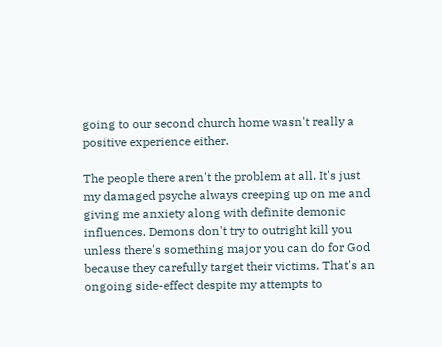going to our second church home wasn't really a positive experience either.

The people there aren't the problem at all. It's just my damaged psyche always creeping up on me and giving me anxiety along with definite demonic influences. Demons don't try to outright kill you unless there's something major you can do for God because they carefully target their victims. That's an ongoing side-effect despite my attempts to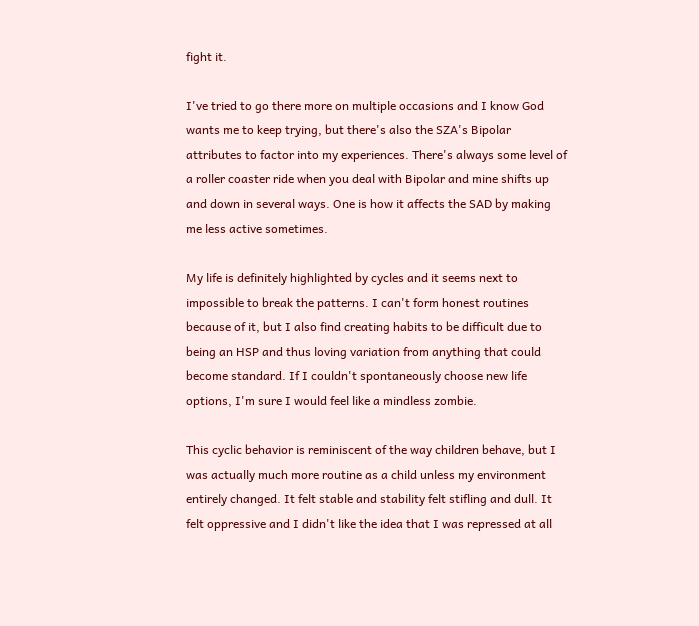fight it.

I've tried to go there more on multiple occasions and I know God wants me to keep trying, but there's also the SZA's Bipolar attributes to factor into my experiences. There's always some level of a roller coaster ride when you deal with Bipolar and mine shifts up and down in several ways. One is how it affects the SAD by making me less active sometimes.

My life is definitely highlighted by cycles and it seems next to impossible to break the patterns. I can't form honest routines because of it, but I also find creating habits to be difficult due to being an HSP and thus loving variation from anything that could become standard. If I couldn't spontaneously choose new life options, I'm sure I would feel like a mindless zombie.

This cyclic behavior is reminiscent of the way children behave, but I was actually much more routine as a child unless my environment entirely changed. It felt stable and stability felt stifling and dull. It felt oppressive and I didn't like the idea that I was repressed at all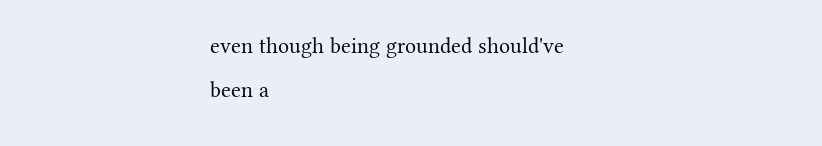even though being grounded should've been a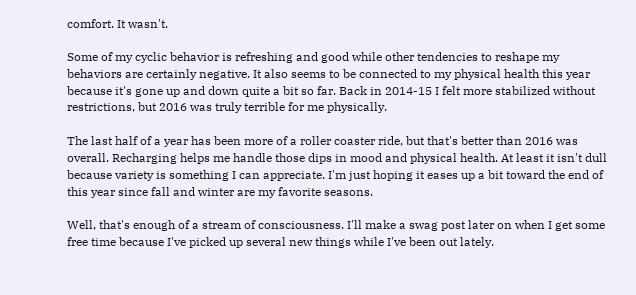comfort. It wasn't.

Some of my cyclic behavior is refreshing and good while other tendencies to reshape my behaviors are certainly negative. It also seems to be connected to my physical health this year because it's gone up and down quite a bit so far. Back in 2014-15 I felt more stabilized without restrictions, but 2016 was truly terrible for me physically.

The last half of a year has been more of a roller coaster ride, but that's better than 2016 was overall. Recharging helps me handle those dips in mood and physical health. At least it isn't dull because variety is something I can appreciate. I'm just hoping it eases up a bit toward the end of this year since fall and winter are my favorite seasons.

Well, that's enough of a stream of consciousness. I'll make a swag post later on when I get some free time because I've picked up several new things while I've been out lately.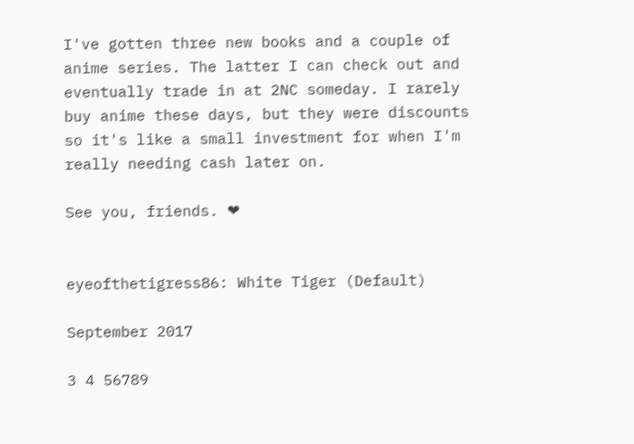I've gotten three new books and a couple of anime series. The latter I can check out and eventually trade in at 2NC someday. I rarely buy anime these days, but they were discounts so it's like a small investment for when I'm really needing cash later on.

See you, friends. ❤


eyeofthetigress86: White Tiger (Default)

September 2017

3 4 56789